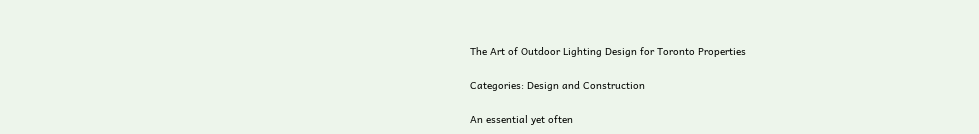The Art of Outdoor Lighting Design for Toronto Properties

Categories: Design and Construction

An essential yet often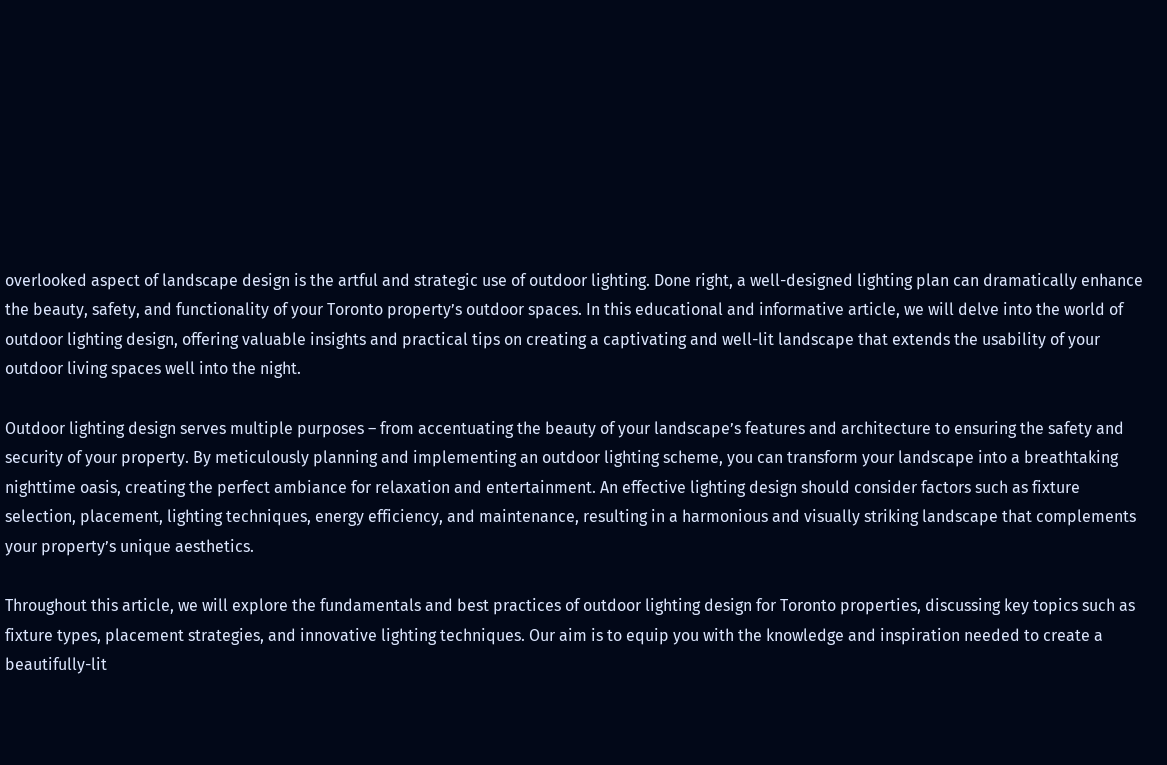overlooked aspect of landscape design is the artful and strategic use of outdoor lighting. Done right, a well-designed lighting plan can dramatically enhance the beauty, safety, and functionality of your Toronto property’s outdoor spaces. In this educational and informative article, we will delve into the world of outdoor lighting design, offering valuable insights and practical tips on creating a captivating and well-lit landscape that extends the usability of your outdoor living spaces well into the night.

Outdoor lighting design serves multiple purposes – from accentuating the beauty of your landscape’s features and architecture to ensuring the safety and security of your property. By meticulously planning and implementing an outdoor lighting scheme, you can transform your landscape into a breathtaking nighttime oasis, creating the perfect ambiance for relaxation and entertainment. An effective lighting design should consider factors such as fixture selection, placement, lighting techniques, energy efficiency, and maintenance, resulting in a harmonious and visually striking landscape that complements your property’s unique aesthetics.

Throughout this article, we will explore the fundamentals and best practices of outdoor lighting design for Toronto properties, discussing key topics such as fixture types, placement strategies, and innovative lighting techniques. Our aim is to equip you with the knowledge and inspiration needed to create a beautifully-lit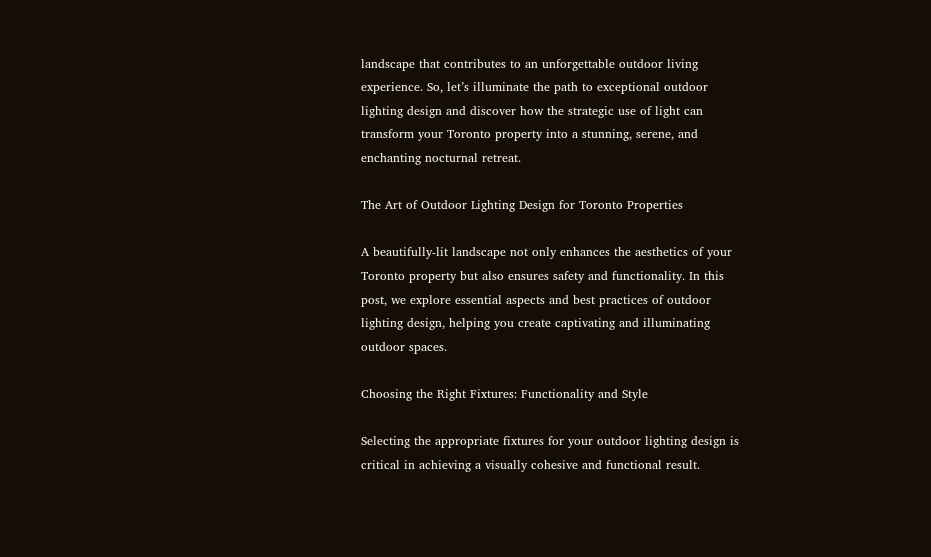landscape that contributes to an unforgettable outdoor living experience. So, let’s illuminate the path to exceptional outdoor lighting design and discover how the strategic use of light can transform your Toronto property into a stunning, serene, and enchanting nocturnal retreat.

The Art of Outdoor Lighting Design for Toronto Properties

A beautifully-lit landscape not only enhances the aesthetics of your Toronto property but also ensures safety and functionality. In this post, we explore essential aspects and best practices of outdoor lighting design, helping you create captivating and illuminating outdoor spaces.

Choosing the Right Fixtures: Functionality and Style

Selecting the appropriate fixtures for your outdoor lighting design is critical in achieving a visually cohesive and functional result.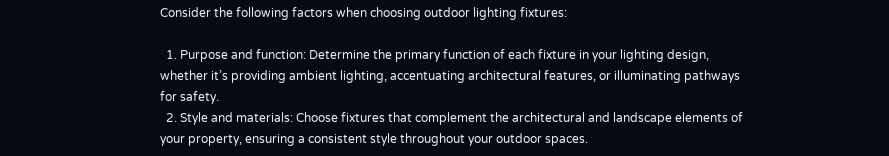Consider the following factors when choosing outdoor lighting fixtures:

  1. Purpose and function: Determine the primary function of each fixture in your lighting design, whether it’s providing ambient lighting, accentuating architectural features, or illuminating pathways for safety.
  2. Style and materials: Choose fixtures that complement the architectural and landscape elements of your property, ensuring a consistent style throughout your outdoor spaces.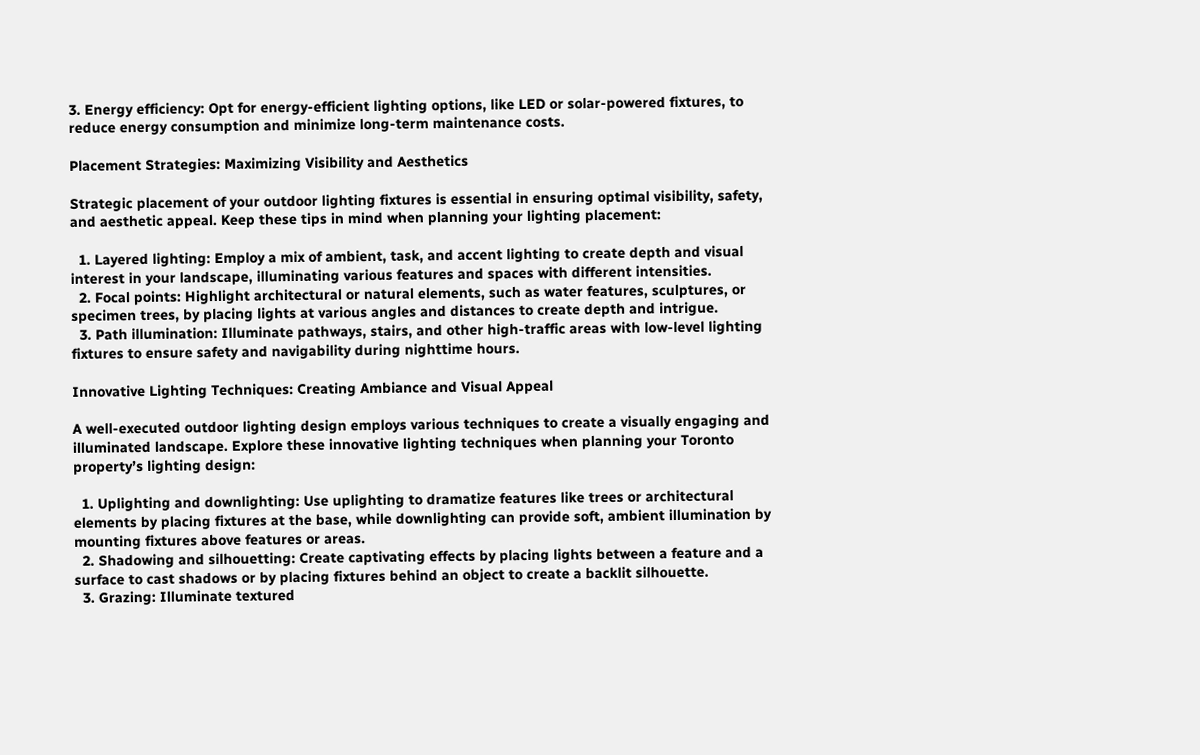3. Energy efficiency: Opt for energy-efficient lighting options, like LED or solar-powered fixtures, to reduce energy consumption and minimize long-term maintenance costs.

Placement Strategies: Maximizing Visibility and Aesthetics

Strategic placement of your outdoor lighting fixtures is essential in ensuring optimal visibility, safety, and aesthetic appeal. Keep these tips in mind when planning your lighting placement:

  1. Layered lighting: Employ a mix of ambient, task, and accent lighting to create depth and visual interest in your landscape, illuminating various features and spaces with different intensities.
  2. Focal points: Highlight architectural or natural elements, such as water features, sculptures, or specimen trees, by placing lights at various angles and distances to create depth and intrigue.
  3. Path illumination: Illuminate pathways, stairs, and other high-traffic areas with low-level lighting fixtures to ensure safety and navigability during nighttime hours.

Innovative Lighting Techniques: Creating Ambiance and Visual Appeal

A well-executed outdoor lighting design employs various techniques to create a visually engaging and illuminated landscape. Explore these innovative lighting techniques when planning your Toronto property’s lighting design:

  1. Uplighting and downlighting: Use uplighting to dramatize features like trees or architectural elements by placing fixtures at the base, while downlighting can provide soft, ambient illumination by mounting fixtures above features or areas.
  2. Shadowing and silhouetting: Create captivating effects by placing lights between a feature and a surface to cast shadows or by placing fixtures behind an object to create a backlit silhouette.
  3. Grazing: Illuminate textured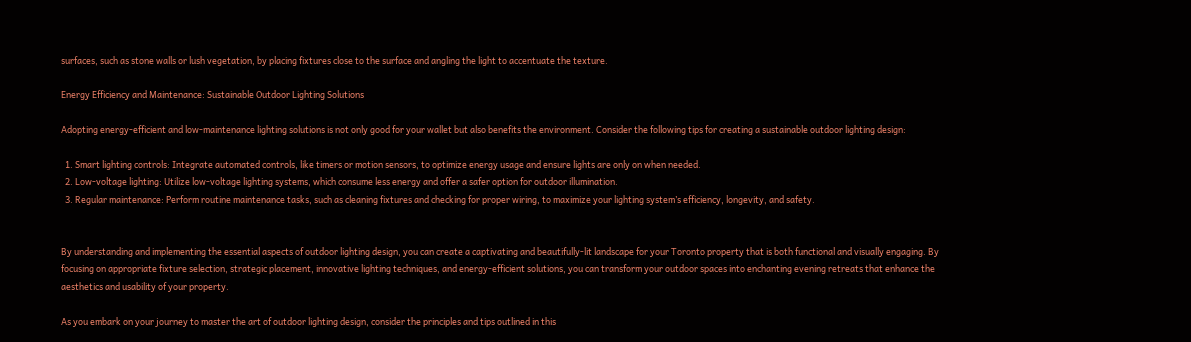surfaces, such as stone walls or lush vegetation, by placing fixtures close to the surface and angling the light to accentuate the texture.

Energy Efficiency and Maintenance: Sustainable Outdoor Lighting Solutions

Adopting energy-efficient and low-maintenance lighting solutions is not only good for your wallet but also benefits the environment. Consider the following tips for creating a sustainable outdoor lighting design:

  1. Smart lighting controls: Integrate automated controls, like timers or motion sensors, to optimize energy usage and ensure lights are only on when needed.
  2. Low-voltage lighting: Utilize low-voltage lighting systems, which consume less energy and offer a safer option for outdoor illumination.
  3. Regular maintenance: Perform routine maintenance tasks, such as cleaning fixtures and checking for proper wiring, to maximize your lighting system’s efficiency, longevity, and safety.


By understanding and implementing the essential aspects of outdoor lighting design, you can create a captivating and beautifully-lit landscape for your Toronto property that is both functional and visually engaging. By focusing on appropriate fixture selection, strategic placement, innovative lighting techniques, and energy-efficient solutions, you can transform your outdoor spaces into enchanting evening retreats that enhance the aesthetics and usability of your property.

As you embark on your journey to master the art of outdoor lighting design, consider the principles and tips outlined in this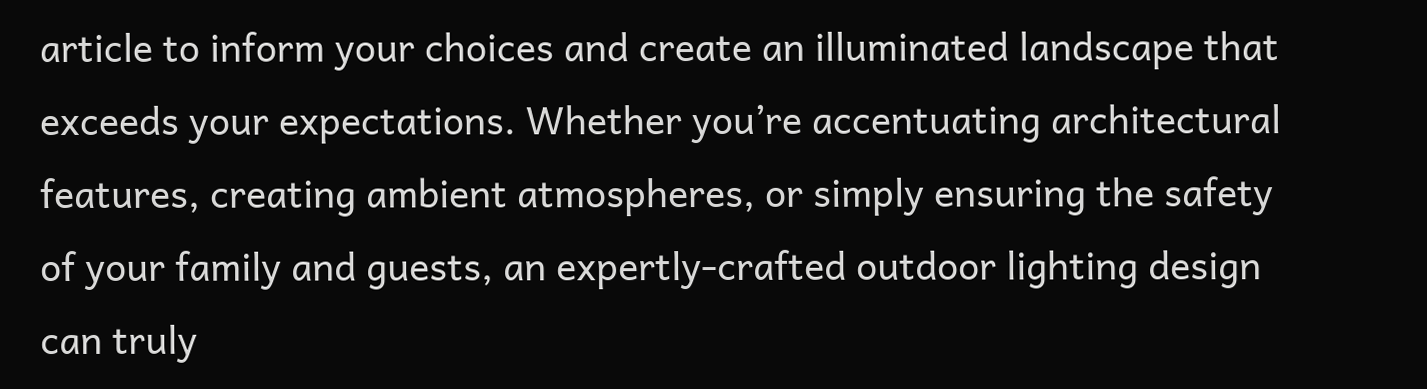article to inform your choices and create an illuminated landscape that exceeds your expectations. Whether you’re accentuating architectural features, creating ambient atmospheres, or simply ensuring the safety of your family and guests, an expertly-crafted outdoor lighting design can truly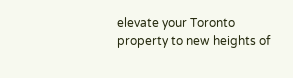elevate your Toronto property to new heights of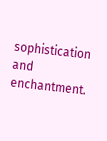sophistication and enchantment.